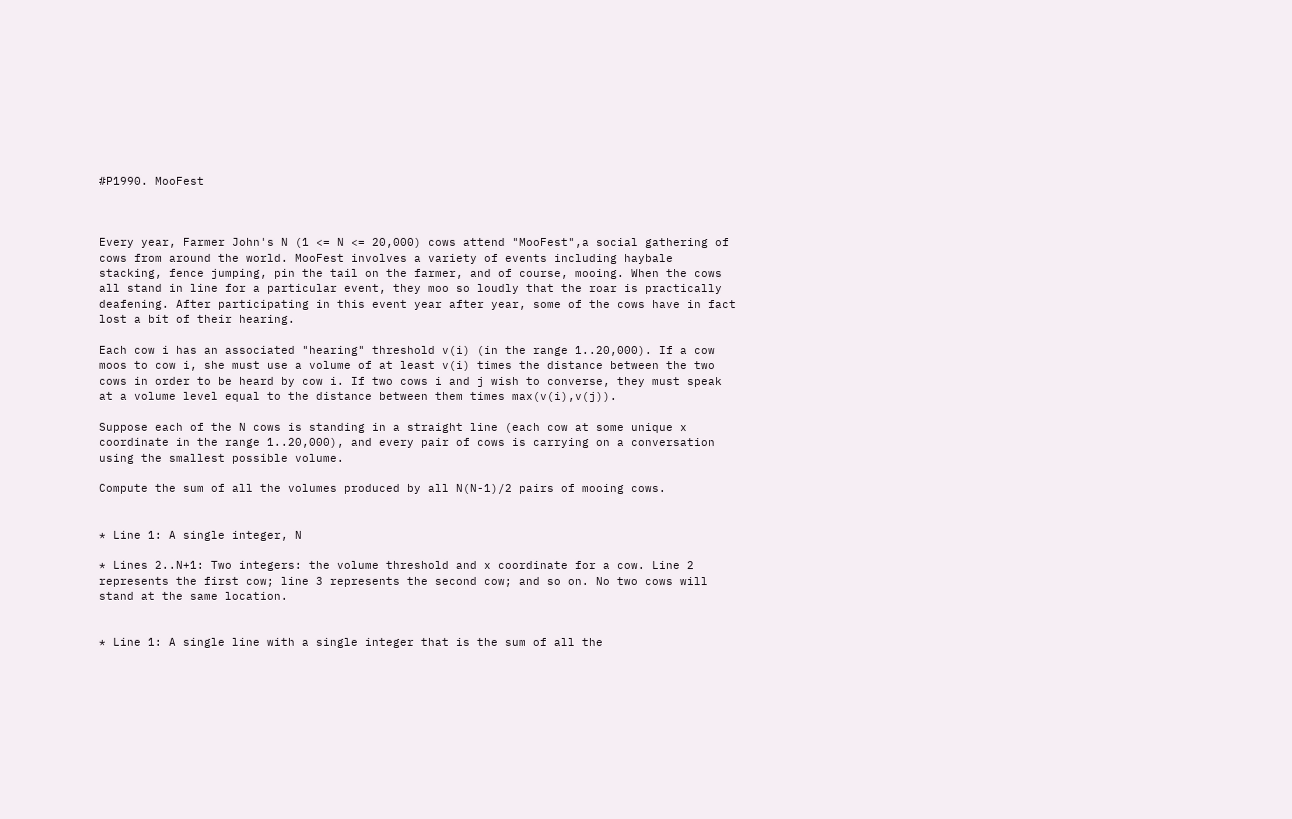#P1990. MooFest



Every year, Farmer John's N (1 <= N <= 20,000) cows attend "MooFest",a social gathering of cows from around the world. MooFest involves a variety of events including haybale stacking, fence jumping, pin the tail on the farmer, and of course, mooing. When the cows all stand in line for a particular event, they moo so loudly that the roar is practically deafening. After participating in this event year after year, some of the cows have in fact lost a bit of their hearing.

Each cow i has an associated "hearing" threshold v(i) (in the range 1..20,000). If a cow moos to cow i, she must use a volume of at least v(i) times the distance between the two cows in order to be heard by cow i. If two cows i and j wish to converse, they must speak at a volume level equal to the distance between them times max(v(i),v(j)).

Suppose each of the N cows is standing in a straight line (each cow at some unique x coordinate in the range 1..20,000), and every pair of cows is carrying on a conversation using the smallest possible volume.

Compute the sum of all the volumes produced by all N(N-1)/2 pairs of mooing cows.


* Line 1: A single integer, N

* Lines 2..N+1: Two integers: the volume threshold and x coordinate for a cow. Line 2 represents the first cow; line 3 represents the second cow; and so on. No two cows will stand at the same location.


* Line 1: A single line with a single integer that is the sum of all the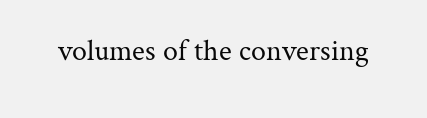volumes of the conversing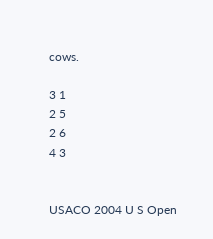cows.

3 1
2 5
2 6
4 3


USACO 2004 U S Open